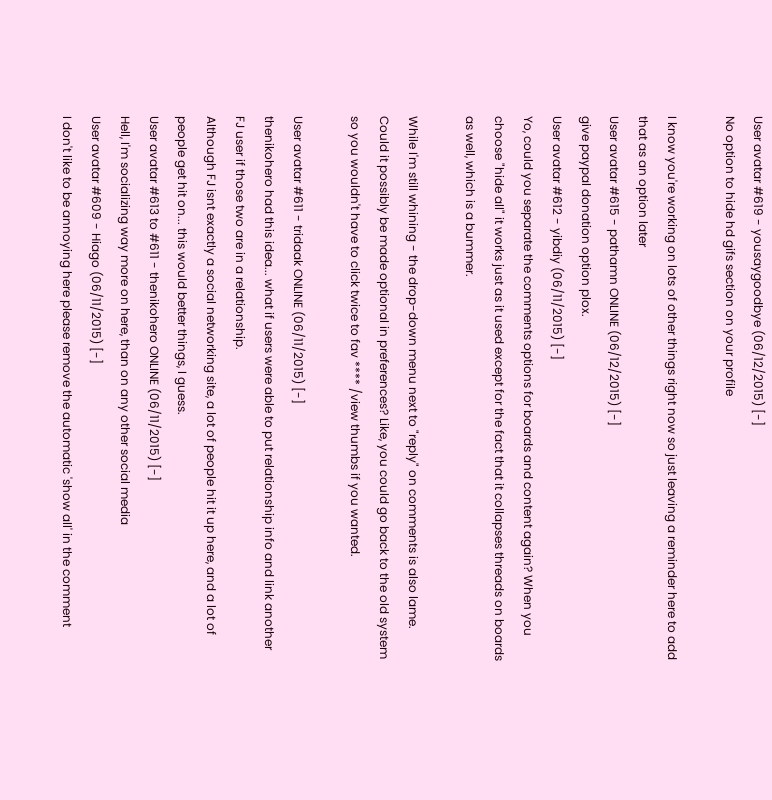User avatar #619 - yousaygoodbye (06/12/2015) [-]
No option to hide hd gifs section on your profile

I know you're working on lots of other things right now so just leaving a reminder here to add that as an option later
User avatar #615 - pathamn ONLINE (06/12/2015) [-]
give paypal donation option plox.
User avatar #612 - yibdiy (06/11/2015) [-]
Yo, could you separate the comments options for boards and content again? When you choose "hide all" it works just as it used except for the fact that it collapses threads on boards as well, which is a bummer.

While I'm still whining - the drop-down menu next to "reply" on comments is also lame. Could it possibly be made optional in preferences? Like, you could go back to the old system so you wouldn't have to click twice to fav **** /view thumbs if you wanted.

User avatar #611 - tridaak ONLINE (06/11/2015) [-]
thenikohero had this idea... what if users were able to put relationship info and link another FJ user if those two are in a relationship.
Although FJ isnt exactly a social networking site, a lot of people hit it up here, and a lot of people get hit on... this would better things, I guess.
User avatar #613 to #611 - thenikohero ONLINE (06/11/2015) [-]
Hell, I'm socializing way more on here, than on any other social media
User avatar #609 - Hiago (06/11/2015) [-]
I don't like to be annoying here please remove the automatic 'show all' in the comment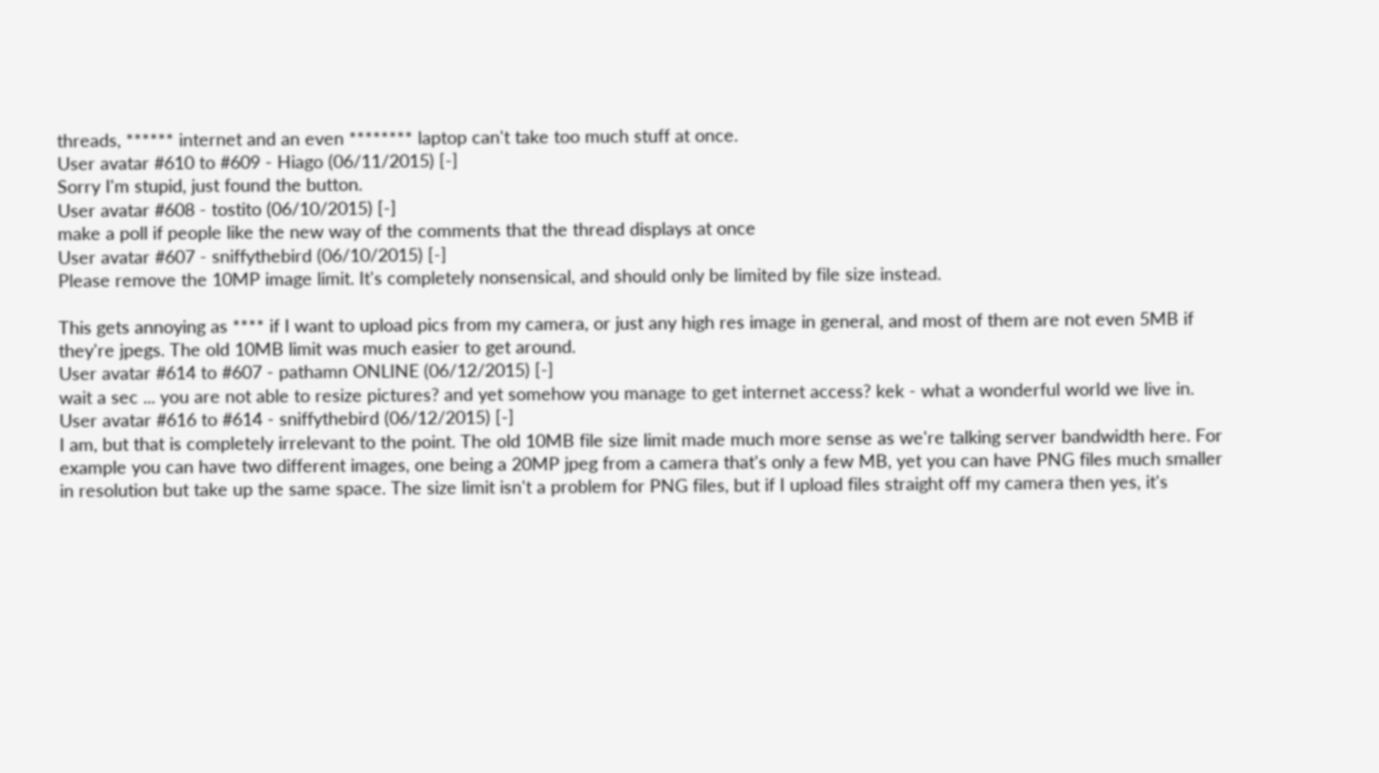threads, ****** internet and an even ******** laptop can't take too much stuff at once.
User avatar #610 to #609 - Hiago (06/11/2015) [-]
Sorry I'm stupid, just found the button.
User avatar #608 - tostito (06/10/2015) [-]
make a poll if people like the new way of the comments that the thread displays at once
User avatar #607 - sniffythebird (06/10/2015) [-]
Please remove the 10MP image limit. It's completely nonsensical, and should only be limited by file size instead.

This gets annoying as **** if I want to upload pics from my camera, or just any high res image in general, and most of them are not even 5MB if they're jpegs. The old 10MB limit was much easier to get around.
User avatar #614 to #607 - pathamn ONLINE (06/12/2015) [-]
wait a sec ... you are not able to resize pictures? and yet somehow you manage to get internet access? kek - what a wonderful world we live in.
User avatar #616 to #614 - sniffythebird (06/12/2015) [-]
I am, but that is completely irrelevant to the point. The old 10MB file size limit made much more sense as we're talking server bandwidth here. For example you can have two different images, one being a 20MP jpeg from a camera that's only a few MB, yet you can have PNG files much smaller in resolution but take up the same space. The size limit isn't a problem for PNG files, but if I upload files straight off my camera then yes, it's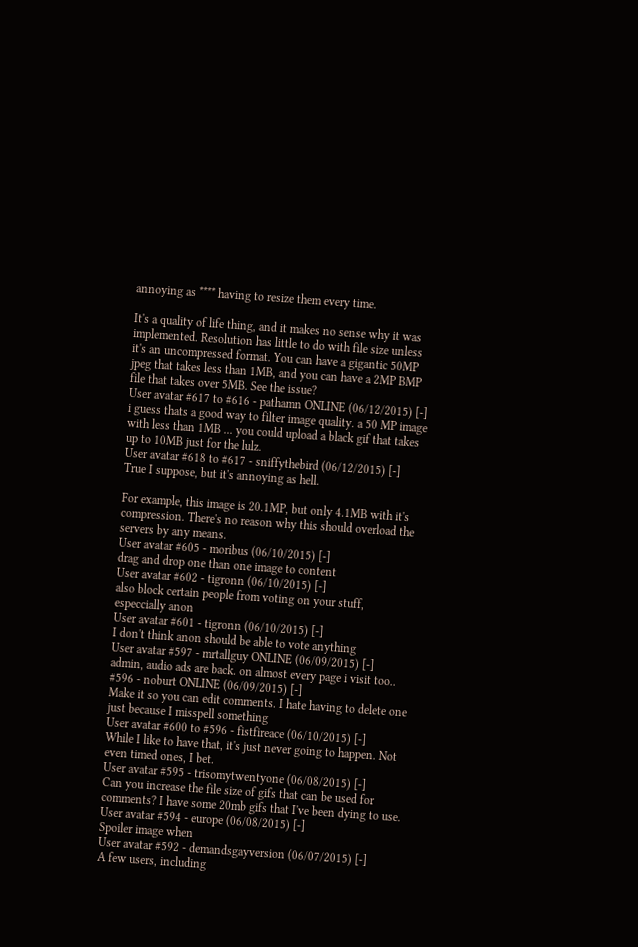annoying as **** having to resize them every time.

It's a quality of life thing, and it makes no sense why it was implemented. Resolution has little to do with file size unless it's an uncompressed format. You can have a gigantic 50MP jpeg that takes less than 1MB, and you can have a 2MP BMP file that takes over 5MB. See the issue?
User avatar #617 to #616 - pathamn ONLINE (06/12/2015) [-]
i guess thats a good way to filter image quality. a 50 MP image with less than 1MB ... you could upload a black gif that takes up to 10MB just for the lulz.
User avatar #618 to #617 - sniffythebird (06/12/2015) [-]
True I suppose, but it's annoying as hell.

For example, this image is 20.1MP, but only 4.1MB with it's compression. There's no reason why this should overload the servers by any means.
User avatar #605 - moribus (06/10/2015) [-]
drag and drop one than one image to content
User avatar #602 - tigronn (06/10/2015) [-]
also block certain people from voting on your stuff, especcially anon
User avatar #601 - tigronn (06/10/2015) [-]
I don't think anon should be able to vote anything
User avatar #597 - mrtallguy ONLINE (06/09/2015) [-]
admin, audio ads are back. on almost every page i visit too..
#596 - noburt ONLINE (06/09/2015) [-]
Make it so you can edit comments. I hate having to delete one just because I misspell something
User avatar #600 to #596 - fistfireace (06/10/2015) [-]
While I like to have that, it's just never going to happen. Not even timed ones, I bet.
User avatar #595 - trisomytwentyone (06/08/2015) [-]
Can you increase the file size of gifs that can be used for comments? I have some 20mb gifs that I've been dying to use.
User avatar #594 - europe (06/08/2015) [-]
Spoiler image when
User avatar #592 - demandsgayversion (06/07/2015) [-]
A few users, including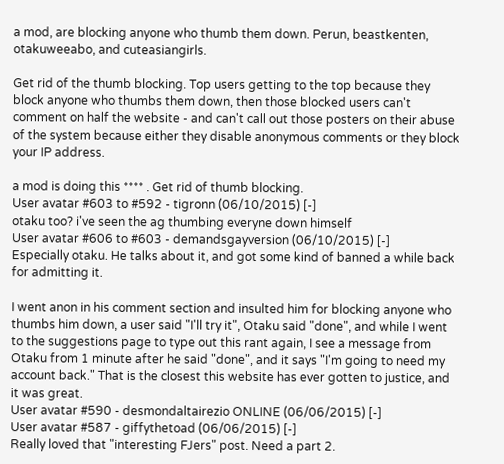a mod, are blocking anyone who thumb them down. Perun, beastkenten, otakuweeabo, and cuteasiangirls.

Get rid of the thumb blocking. Top users getting to the top because they block anyone who thumbs them down, then those blocked users can't comment on half the website - and can't call out those posters on their abuse of the system because either they disable anonymous comments or they block your IP address.

a mod is doing this **** . Get rid of thumb blocking.
User avatar #603 to #592 - tigronn (06/10/2015) [-]
otaku too? i've seen the ag thumbing everyne down himself
User avatar #606 to #603 - demandsgayversion (06/10/2015) [-]
Especially otaku. He talks about it, and got some kind of banned a while back for admitting it.

I went anon in his comment section and insulted him for blocking anyone who thumbs him down, a user said "I'll try it", Otaku said "done", and while I went to the suggestions page to type out this rant again, I see a message from Otaku from 1 minute after he said "done", and it says "I'm going to need my account back." That is the closest this website has ever gotten to justice, and it was great.
User avatar #590 - desmondaltairezio ONLINE (06/06/2015) [-]
User avatar #587 - giffythetoad (06/06/2015) [-]
Really loved that "interesting FJers" post. Need a part 2.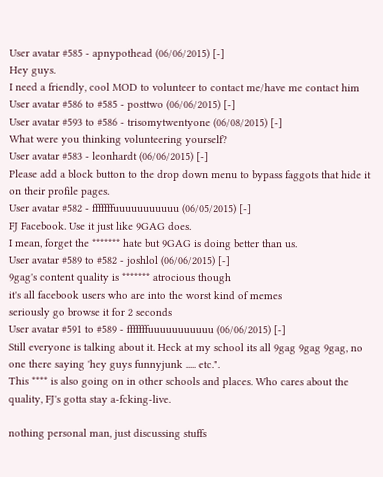User avatar #585 - apnypothead (06/06/2015) [-]
Hey guys.
I need a friendly, cool MOD to volunteer to contact me/have me contact him
User avatar #586 to #585 - posttwo (06/06/2015) [-]
User avatar #593 to #586 - trisomytwentyone (06/08/2015) [-]
What were you thinking volunteering yourself?
User avatar #583 - leonhardt (06/06/2015) [-]
Please add a block button to the drop down menu to bypass faggots that hide it on their profile pages.
User avatar #582 - fffffffuuuuuuuuuuu (06/05/2015) [-]
FJ Facebook. Use it just like 9GAG does.
I mean, forget the ******* hate but 9GAG is doing better than us.
User avatar #589 to #582 - joshlol (06/06/2015) [-]
9gag's content quality is ******* atrocious though
it's all facebook users who are into the worst kind of memes
seriously go browse it for 2 seconds
User avatar #591 to #589 - fffffffuuuuuuuuuuu (06/06/2015) [-]
Still everyone is talking about it. Heck at my school its all 9gag 9gag 9gag, no one there saying 'hey guys funnyjunk ..... etc.".
This **** is also going on in other schools and places. Who cares about the quality, FJ's gotta stay a-fcking-live.

nothing personal man, just discussing stuffs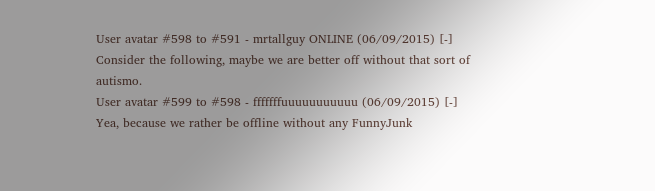User avatar #598 to #591 - mrtallguy ONLINE (06/09/2015) [-]
Consider the following, maybe we are better off without that sort of autismo.
User avatar #599 to #598 - fffffffuuuuuuuuuuu (06/09/2015) [-]
Yea, because we rather be offline without any FunnyJunk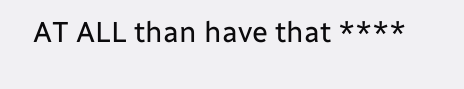AT ALL than have that ****